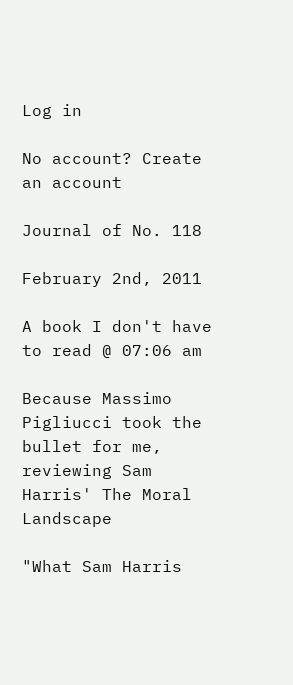Log in

No account? Create an account

Journal of No. 118

February 2nd, 2011

A book I don't have to read @ 07:06 am

Because Massimo Pigliucci took the bullet for me, reviewing Sam Harris' The Moral Landscape

"What Sam Harris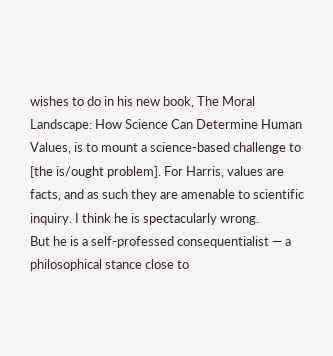wishes to do in his new book, The Moral Landscape: How Science Can Determine Human Values, is to mount a science-based challenge to [the is/ought problem]. For Harris, values are facts, and as such they are amenable to scientific inquiry. I think he is spectacularly wrong.
But he is a self-professed consequentialist — a philosophical stance close to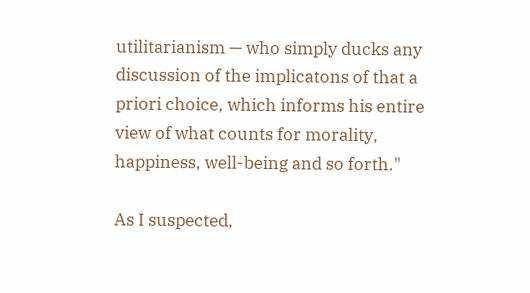utilitarianism — who simply ducks any discussion of the implicatons of that a priori choice, which informs his entire view of what counts for morality, happiness, well-being and so forth."

As I suspected,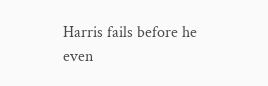Harris fails before he even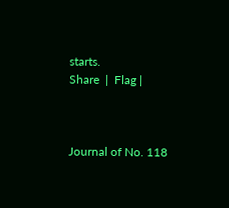starts.
Share  |  Flag |



Journal of No. 118